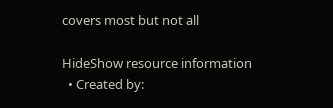covers most but not all

HideShow resource information
  • Created by: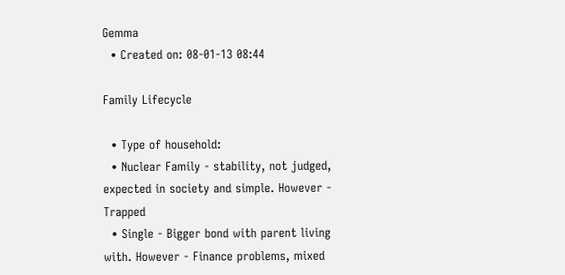Gemma
  • Created on: 08-01-13 08:44

Family Lifecycle

  • Type of household:
  • Nuclear Family - stability, not judged, expected in society and simple. However - Trapped
  • Single - Bigger bond with parent living with. However - Finance problems, mixed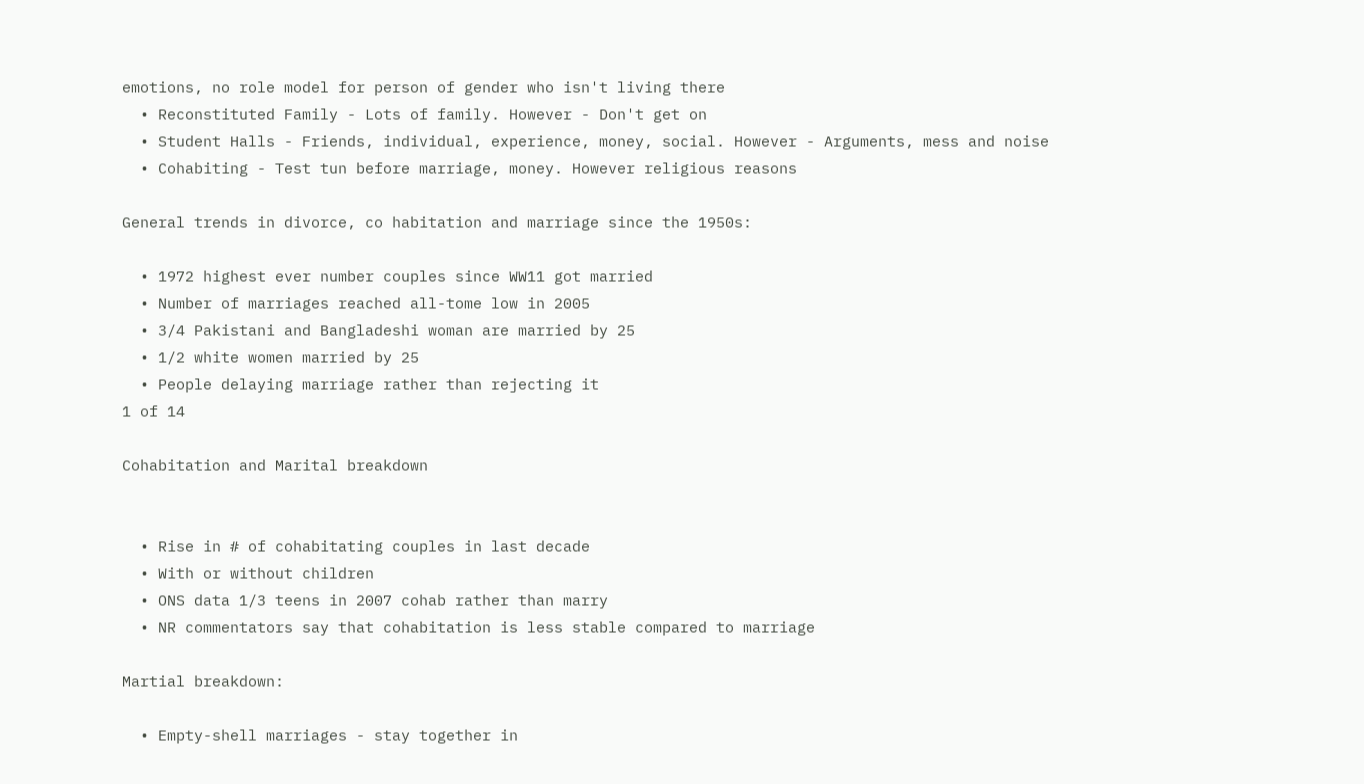emotions, no role model for person of gender who isn't living there
  • Reconstituted Family - Lots of family. However - Don't get on
  • Student Halls - Friends, individual, experience, money, social. However - Arguments, mess and noise
  • Cohabiting - Test tun before marriage, money. However religious reasons

General trends in divorce, co habitation and marriage since the 1950s:

  • 1972 highest ever number couples since WW11 got married
  • Number of marriages reached all-tome low in 2005
  • 3/4 Pakistani and Bangladeshi woman are married by 25
  • 1/2 white women married by 25
  • People delaying marriage rather than rejecting it
1 of 14

Cohabitation and Marital breakdown


  • Rise in # of cohabitating couples in last decade
  • With or without children
  • ONS data 1/3 teens in 2007 cohab rather than marry
  • NR commentators say that cohabitation is less stable compared to marriage

Martial breakdown:

  • Empty-shell marriages - stay together in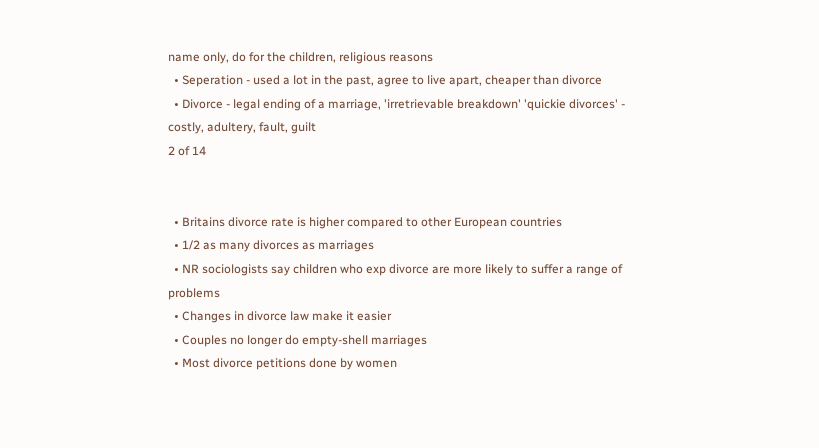name only, do for the children, religious reasons
  • Seperation - used a lot in the past, agree to live apart, cheaper than divorce
  • Divorce - legal ending of a marriage, 'irretrievable breakdown' 'quickie divorces' - costly, adultery, fault, guilt
2 of 14


  • Britains divorce rate is higher compared to other European countries
  • 1/2 as many divorces as marriages
  • NR sociologists say children who exp divorce are more likely to suffer a range of problems
  • Changes in divorce law make it easier
  • Couples no longer do empty-shell marriages
  • Most divorce petitions done by women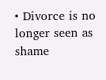• Divorce is no longer seen as shame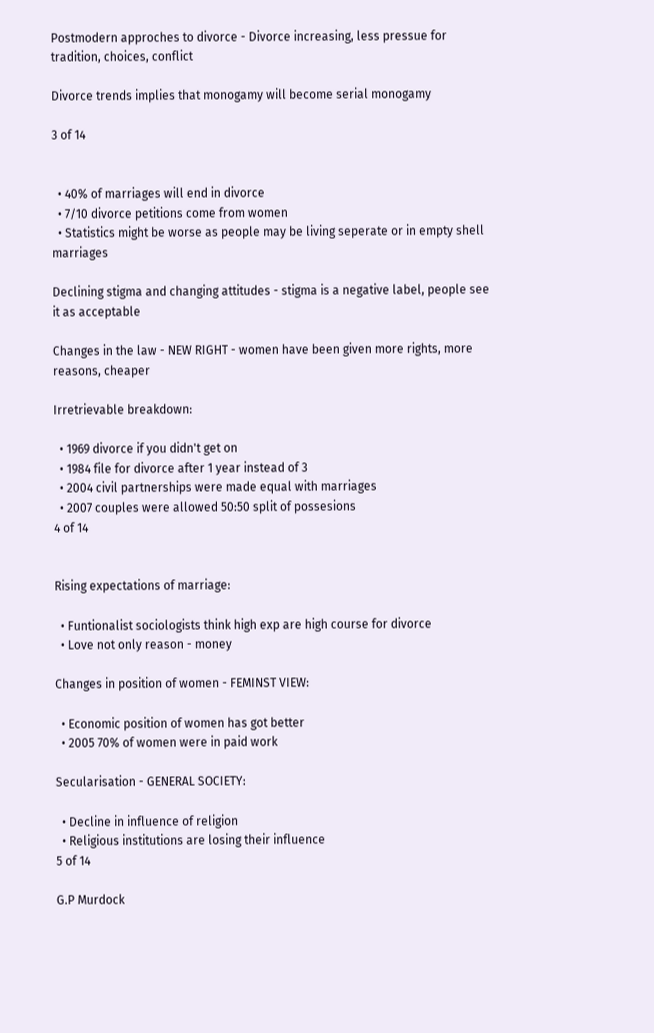Postmodern approches to divorce - Divorce increasing, less pressue for tradition, choices, conflict

Divorce trends implies that monogamy will become serial monogamy

3 of 14


  • 40% of marriages will end in divorce
  • 7/10 divorce petitions come from women
  • Statistics might be worse as people may be living seperate or in empty shell marriages

Declining stigma and changing attitudes - stigma is a negative label, people see it as acceptable

Changes in the law - NEW RIGHT - women have been given more rights, more reasons, cheaper

Irretrievable breakdown:

  • 1969 divorce if you didn't get on
  • 1984 file for divorce after 1 year instead of 3
  • 2004 civil partnerships were made equal with marriages
  • 2007 couples were allowed 50:50 split of possesions
4 of 14


Rising expectations of marriage:

  • Funtionalist sociologists think high exp are high course for divorce
  • Love not only reason - money

Changes in position of women - FEMINST VIEW:

  • Economic position of women has got better
  • 2005 70% of women were in paid work

Secularisation - GENERAL SOCIETY:

  • Decline in influence of religion
  • Religious institutions are losing their influence
5 of 14

G.P Murdock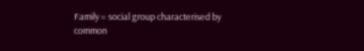Family = social group characterised by common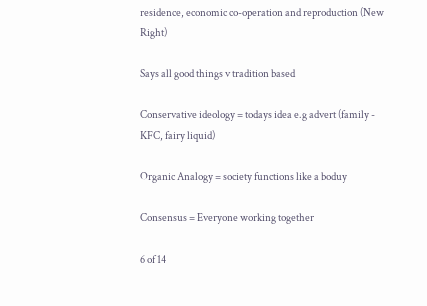residence, economic co-operation and reproduction (New Right)

Says all good things v tradition based

Conservative ideology = todays idea e.g advert (family - KFC, fairy liquid)

Organic Analogy = society functions like a boduy

Consensus = Everyone working together

6 of 14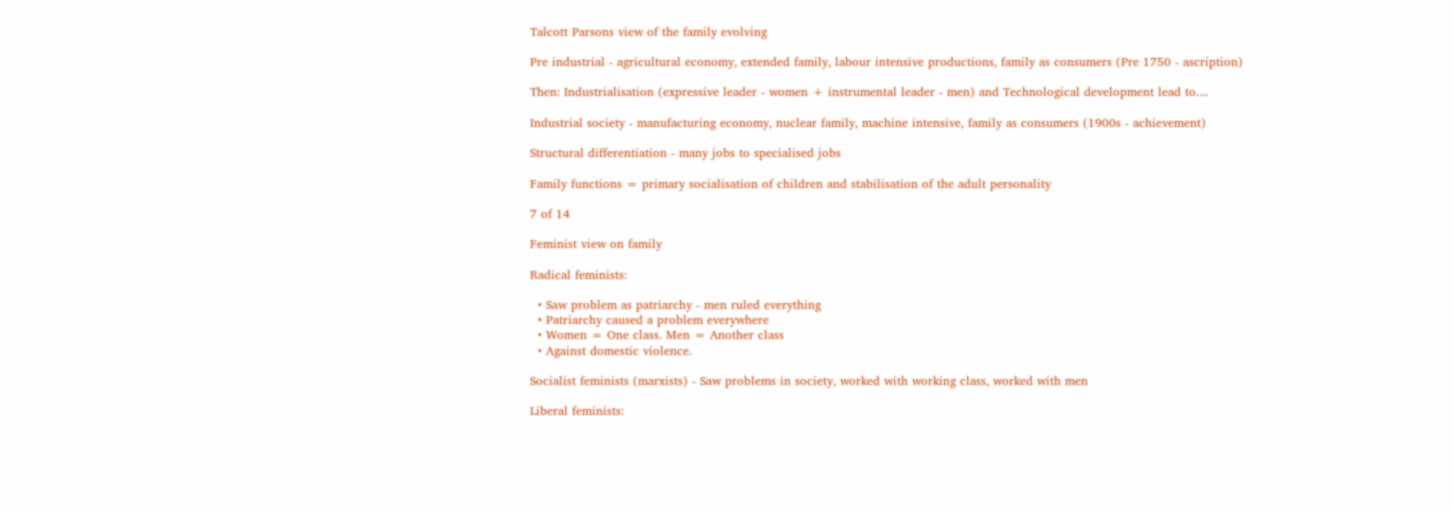Talcott Parsons view of the family evolving

Pre industrial - agricultural economy, extended family, labour intensive productions, family as consumers (Pre 1750 - ascription)

Then: Industrialisation (expressive leader - women + instrumental leader - men) and Technological development lead to....

Industrial society - manufacturing economy, nuclear family, machine intensive, family as consumers (1900s - achievement)

Structural differentiation - many jobs to specialised jobs

Family functions = primary socialisation of children and stabilisation of the adult personality

7 of 14

Feminist view on family

Radical feminists:

  • Saw problem as patriarchy - men ruled everything
  • Patriarchy caused a problem everywhere
  • Women = One class. Men = Another class
  • Against domestic violence.

Socialist feminists (marxists) - Saw problems in society, worked with working class, worked with men

Liberal feminists: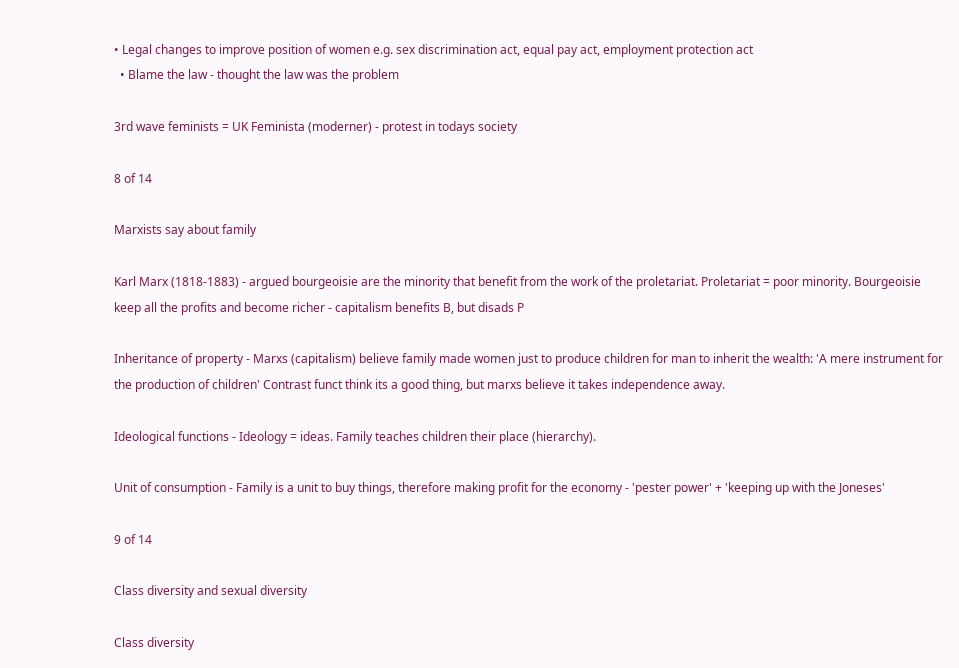• Legal changes to improve position of women e.g. sex discrimination act, equal pay act, employment protection act
  • Blame the law - thought the law was the problem

3rd wave feminists = UK Feminista (moderner) - protest in todays society

8 of 14

Marxists say about family

Karl Marx (1818-1883) - argued bourgeoisie are the minority that benefit from the work of the proletariat. Proletariat = poor minority. Bourgeoisie keep all the profits and become richer - capitalism benefits B, but disads P

Inheritance of property - Marxs (capitalism) believe family made women just to produce children for man to inherit the wealth: 'A mere instrument for the production of children' Contrast funct think its a good thing, but marxs believe it takes independence away.

Ideological functions - Ideology = ideas. Family teaches children their place (hierarchy).

Unit of consumption - Family is a unit to buy things, therefore making profit for the economy - 'pester power' + 'keeping up with the Joneses'

9 of 14

Class diversity and sexual diversity

Class diversity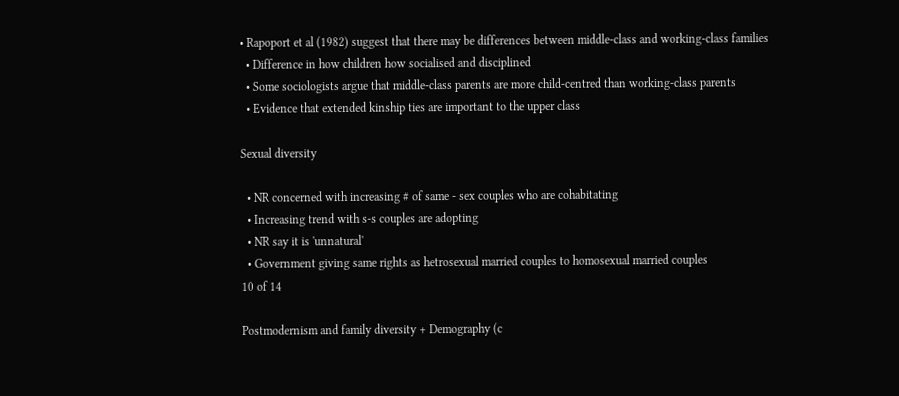• Rapoport et al (1982) suggest that there may be differences between middle-class and working-class families
  • Difference in how children how socialised and disciplined
  • Some sociologists argue that middle-class parents are more child-centred than working-class parents
  • Evidence that extended kinship ties are important to the upper class

Sexual diversity

  • NR concerned with increasing # of same - sex couples who are cohabitating
  • Increasing trend with s-s couples are adopting
  • NR say it is 'unnatural'
  • Government giving same rights as hetrosexual married couples to homosexual married couples
10 of 14

Postmodernism and family diversity + Demography (c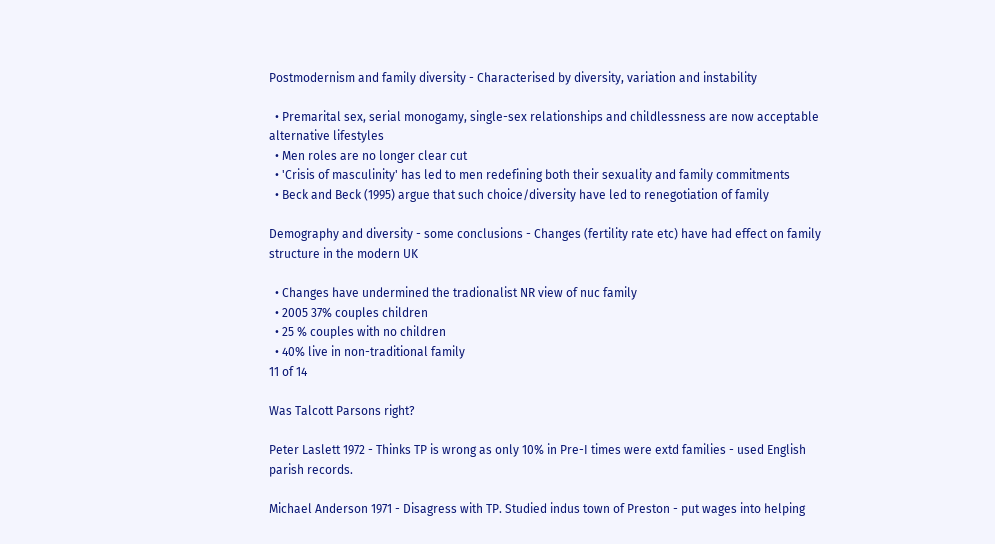Postmodernism and family diversity - Characterised by diversity, variation and instability

  • Premarital sex, serial monogamy, single-sex relationships and childlessness are now acceptable alternative lifestyles
  • Men roles are no longer clear cut
  • 'Crisis of masculinity' has led to men redefining both their sexuality and family commitments
  • Beck and Beck (1995) argue that such choice/diversity have led to renegotiation of family

Demography and diversity - some conclusions - Changes (fertility rate etc) have had effect on family structure in the modern UK

  • Changes have undermined the tradionalist NR view of nuc family
  • 2005 37% couples children
  • 25 % couples with no children
  • 40% live in non-traditional family
11 of 14

Was Talcott Parsons right?

Peter Laslett 1972 - Thinks TP is wrong as only 10% in Pre-I times were extd families - used English parish records.

Michael Anderson 1971 - Disagress with TP. Studied indus town of Preston - put wages into helping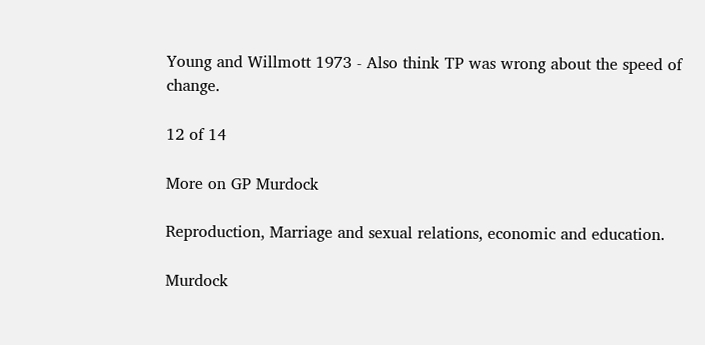Young and Willmott 1973 - Also think TP was wrong about the speed of change.

12 of 14

More on GP Murdock

Reproduction, Marriage and sexual relations, economic and education.

Murdock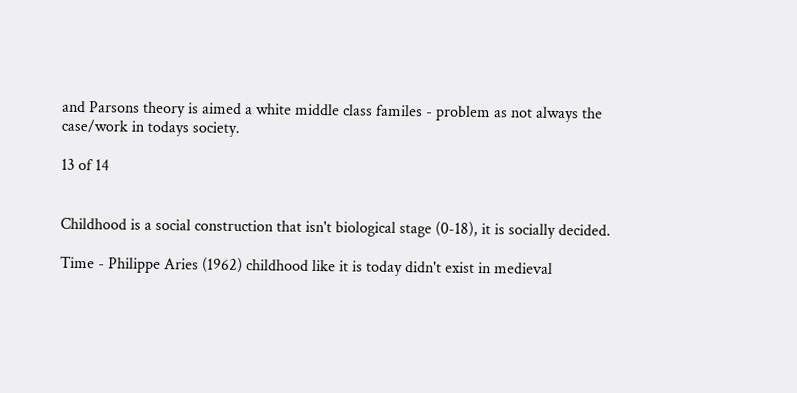and Parsons theory is aimed a white middle class familes - problem as not always the case/work in todays society.

13 of 14


Childhood is a social construction that isn't biological stage (0-18), it is socially decided.

Time - Philippe Aries (1962) childhood like it is today didn't exist in medieval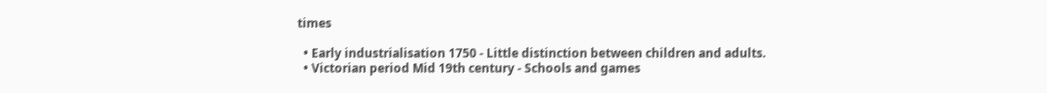times

  • Early industrialisation 1750 - Little distinction between children and adults.
  • Victorian period Mid 19th century - Schools and games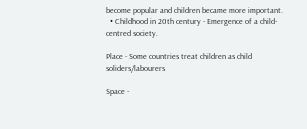become popular and children became more important.
  • Childhood in 20th century - Emergence of a child-centred society.

Place - Some countries treat children as child soliders/labourers

Space -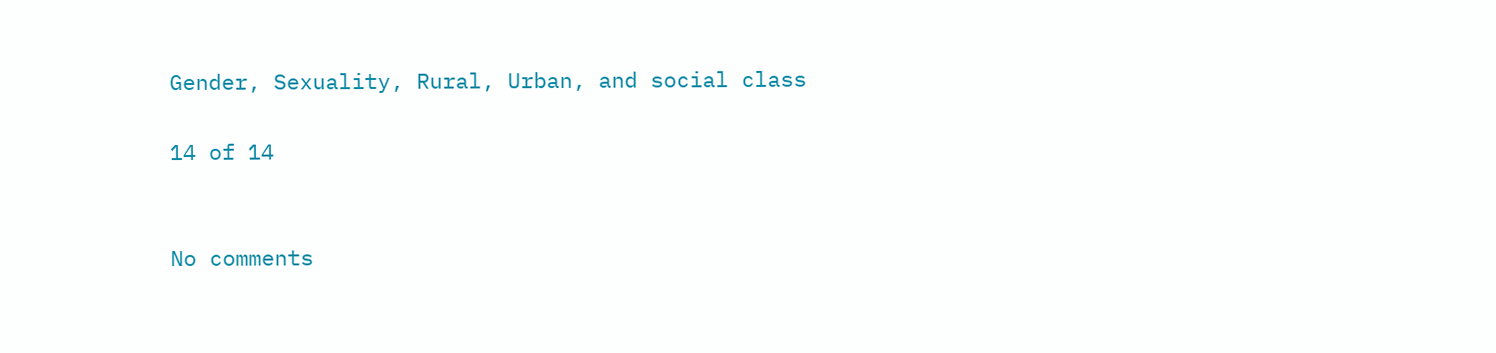Gender, Sexuality, Rural, Urban, and social class

14 of 14


No comments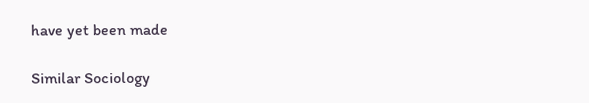have yet been made

Similar Sociology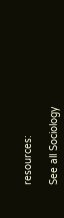resources:

See all Sociology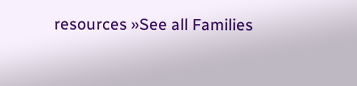resources »See all Families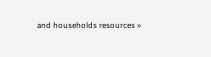and households resources »